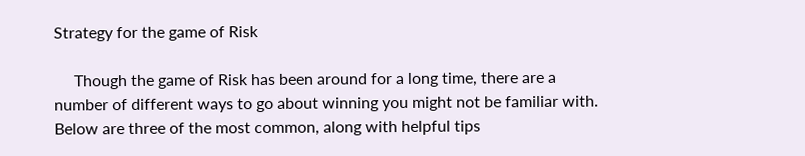Strategy for the game of Risk

     Though the game of Risk has been around for a long time, there are a number of different ways to go about winning you might not be familiar with.  Below are three of the most common, along with helpful tips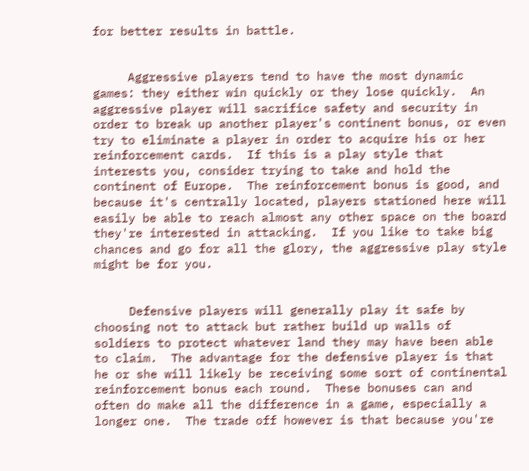for better results in battle.


     Aggressive players tend to have the most dynamic games: they either win quickly or they lose quickly.  An aggressive player will sacrifice safety and security in order to break up another player's continent bonus, or even try to eliminate a player in order to acquire his or her reinforcement cards.  If this is a play style that interests you, consider trying to take and hold the continent of Europe.  The reinforcement bonus is good, and because it's centrally located, players stationed here will easily be able to reach almost any other space on the board they're interested in attacking.  If you like to take big chances and go for all the glory, the aggressive play style might be for you.


     Defensive players will generally play it safe by choosing not to attack but rather build up walls of soldiers to protect whatever land they may have been able to claim.  The advantage for the defensive player is that he or she will likely be receiving some sort of continental reinforcement bonus each round.  These bonuses can and often do make all the difference in a game, especially a longer one.  The trade off however is that because you're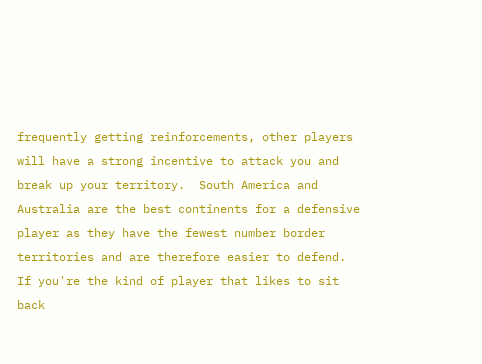frequently getting reinforcements, other players will have a strong incentive to attack you and break up your territory.  South America and Australia are the best continents for a defensive player as they have the fewest number border territories and are therefore easier to defend.  If you're the kind of player that likes to sit back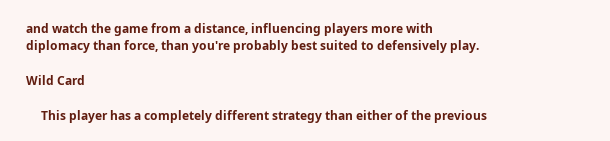and watch the game from a distance, influencing players more with diplomacy than force, than you're probably best suited to defensively play.

Wild Card

     This player has a completely different strategy than either of the previous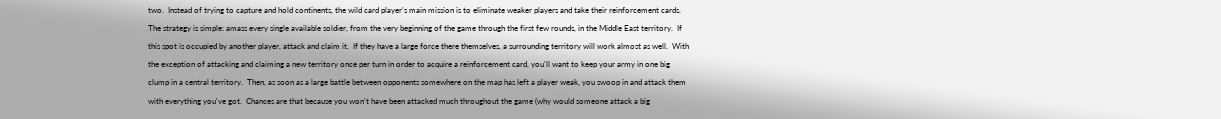two.  Instead of trying to capture and hold continents, the wild card player's main mission is to eliminate weaker players and take their reinforcement cards.  The strategy is simple: amass every single available soldier, from the very beginning of the game through the first few rounds, in the Middle East territory.  If this spot is occupied by another player, attack and claim it.  If they have a large force there themselves, a surrounding territory will work almost as well.  With the exception of attacking and claiming a new territory once per turn in order to acquire a reinforcement card, you'll want to keep your army in one big clump in a central territory.  Then, as soon as a large battle between opponents somewhere on the map has left a player weak, you swoop in and attack them with everything you've got.  Chances are that because you won't have been attacked much throughout the game (why would someone attack a big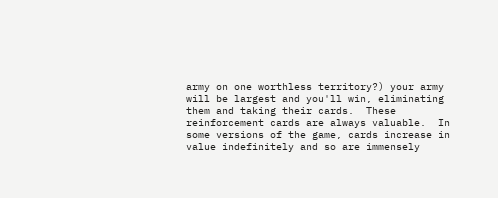army on one worthless territory?) your army will be largest and you'll win, eliminating them and taking their cards.  These reinforcement cards are always valuable.  In some versions of the game, cards increase in value indefinitely and so are immensely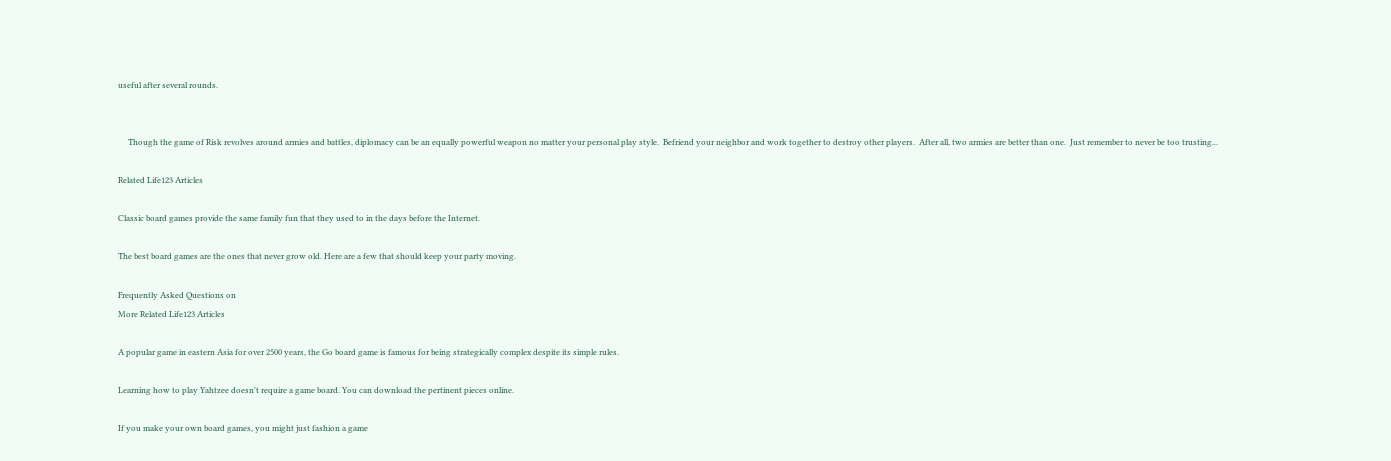useful after several rounds.


     Though the game of Risk revolves around armies and battles, diplomacy can be an equally powerful weapon no matter your personal play style.  Befriend your neighbor and work together to destroy other players.  After all, two armies are better than one.  Just remember to never be too trusting...

Related Life123 Articles

Classic board games provide the same family fun that they used to in the days before the Internet.

The best board games are the ones that never grow old. Here are a few that should keep your party moving.

Frequently Asked Questions on
More Related Life123 Articles

A popular game in eastern Asia for over 2500 years, the Go board game is famous for being strategically complex despite its simple rules.

Learning how to play Yahtzee doesn't require a game board. You can download the pertinent pieces online.

If you make your own board games, you might just fashion a game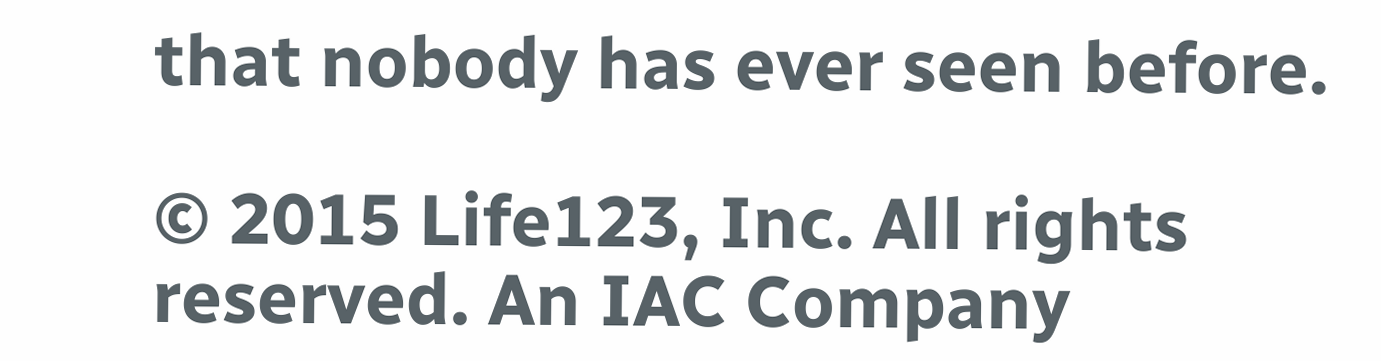that nobody has ever seen before.

© 2015 Life123, Inc. All rights reserved. An IAC Company